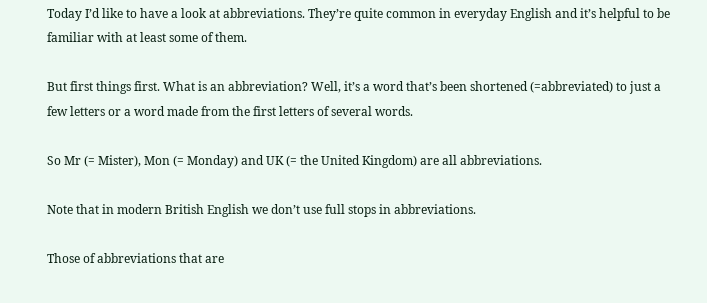Today I’d like to have a look at abbreviations. They’re quite common in everyday English and it’s helpful to be familiar with at least some of them.

But first things first. What is an abbreviation? Well, it’s a word that’s been shortened (=abbreviated) to just a few letters or a word made from the first letters of several words.

So Mr (= Mister), Mon (= Monday) and UK (= the United Kingdom) are all abbreviations.

Note that in modern British English we don’t use full stops in abbreviations.

Those of abbreviations that are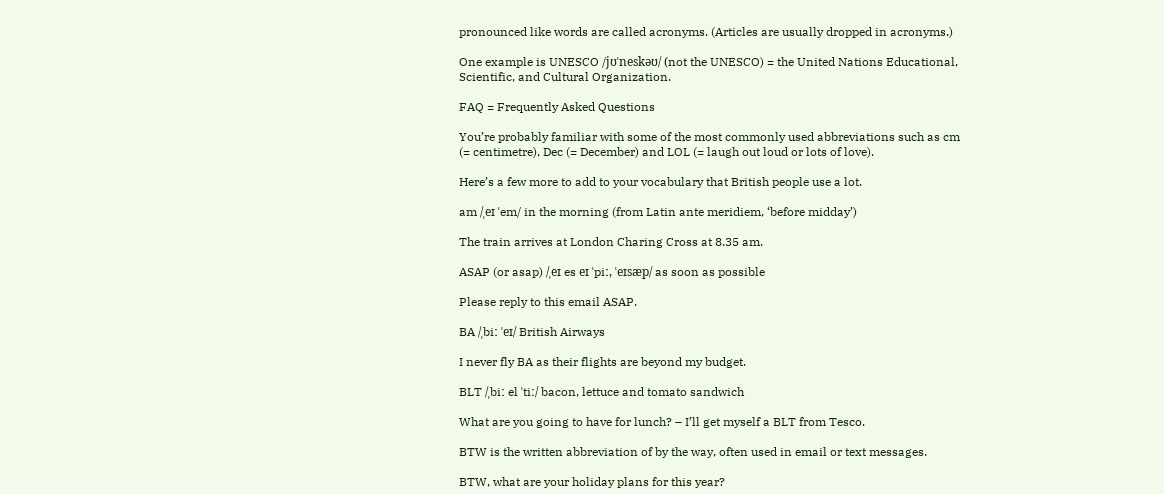pronounced like words are called acronyms. (Articles are usually dropped in acronyms.)

One example is UNESCO /jʊˈneskəʊ/ (not the UNESCO) = the United Nations Educational, Scientific, and Cultural Organization.

FAQ = Frequently Asked Questions

You’re probably familiar with some of the most commonly used abbreviations such as cm (= centimetre), Dec (= December) and LOL (= laugh out loud or lots of love).

Here’s a few more to add to your vocabulary that British people use a lot.

am /ˌeɪ ˈem/ in the morning (from Latin ante meridiem, ‘before midday’)

The train arrives at London Charing Cross at 8.35 am.

ASAP (or asap) /ˌeɪ es eɪ ˈpiː, ˈeɪsæp/ as soon as possible

Please reply to this email ASAP.

BA /ˌbiː ˈeɪ/ British Airways

I never fly BA as their flights are beyond my budget.

BLT /ˌbiː el ˈtiː/ bacon, lettuce and tomato sandwich

What are you going to have for lunch? – I’ll get myself a BLT from Tesco.

BTW is the written abbreviation of by the way, often used in email or text messages.

BTW, what are your holiday plans for this year?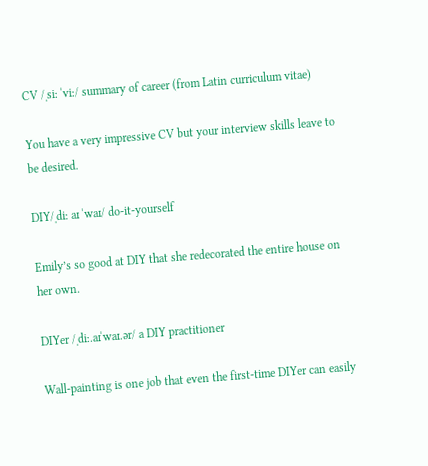CV /ˌsiː ˈviː/ summary of career (from Latin curriculum vitae)

You have a very impressive CV but your interview skills leave to be desired.

DIY/ˌdiː aɪ ˈwaɪ/ do-it-yourself

Emily’s so good at DIY that she redecorated the entire house on her own.

DIYer /ˌdiː.aɪˈwaɪ.ər/ a DIY practitioner

Wall-painting is one job that even the first-time DIYer can easily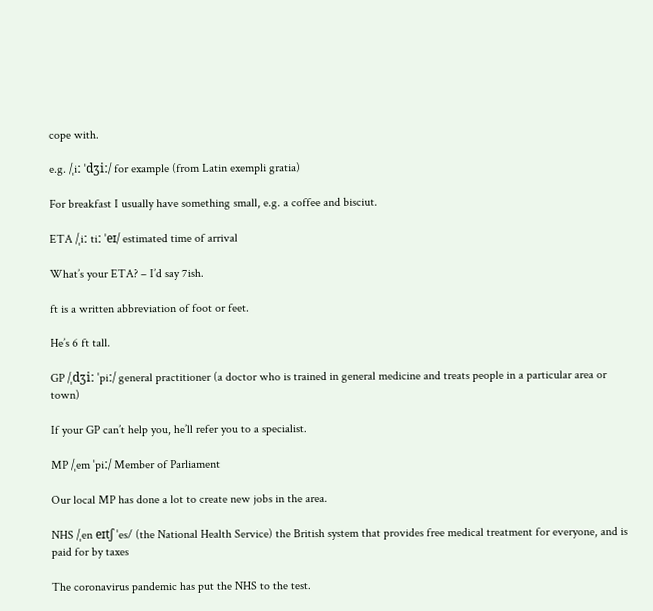cope with.

e.g. /ˌiː ˈdʒiː/ for example (from Latin exempli gratia)

For breakfast I usually have something small, e.g. a coffee and bisciut.

ETA /ˌiː tiː ˈeɪ/ estimated time of arrival

What’s your ETA? – I’d say 7ish.

ft is a written abbreviation of foot or feet.

He’s 6 ft tall.

GP /ˌdʒiː ˈpiː/ general practitioner (a doctor who is trained in general medicine and treats people in a particular area or town)

If your GP can’t help you, he’ll refer you to a specialist.

MP /ˌem ˈpiː/ Member of Parliament

Our local MP has done a lot to create new jobs in the area.

NHS /ˌen eɪtʃ ˈes/ (the National Health Service) the British system that provides free medical treatment for everyone, and is paid for by taxes

The coronavirus pandemic has put the NHS to the test.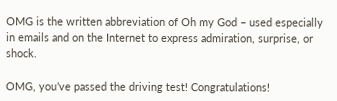OMG is the written abbreviation of Oh my God – used especially in emails and on the Internet to express admiration, surprise, or shock.

OMG, you’ve passed the driving test! Congratulations!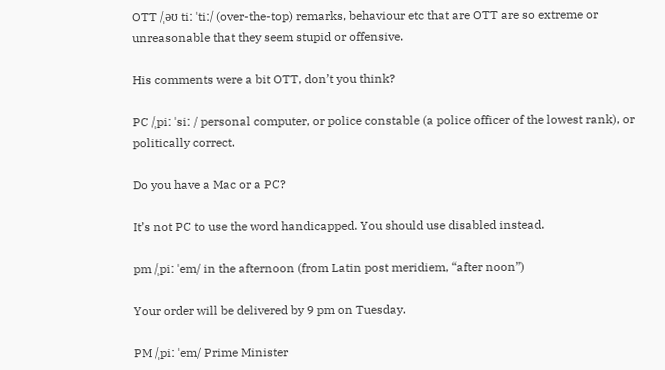OTT /ˌəʊ tiː ˈtiː/ (over-the-top) remarks, behaviour etc that are OTT are so extreme or unreasonable that they seem stupid or offensive.

His comments were a bit OTT, don’t you think?

PC /ˌpiː ˈsiː / personal computer, or police constable (a police officer of the lowest rank), or politically correct.

Do you have a Mac or a PC?

It’s not PC to use the word handicapped. You should use disabled instead.

pm /ˌpiː ˈem/ in the afternoon (from Latin post meridiem, “after noon”)

Your order will be delivered by 9 pm on Tuesday.

PM /ˌpiː ˈem/ Prime Minister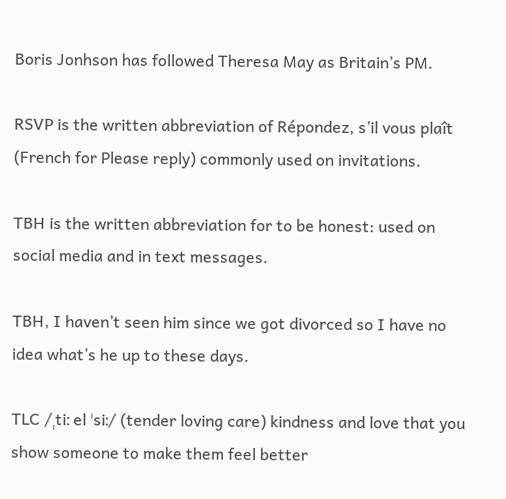Boris Jonhson has followed Theresa May as Britain’s PM.

RSVP is the written abbreviation of Répondez, s’il vous plaît (French for Please reply) commonly used on invitations.

TBH is the written abbreviation for to be honest: used on social media and in text messages.

TBH, I haven’t seen him since we got divorced so I have no idea what’s he up to these days.

TLC /ˌtiː el ˈsiː/ (tender loving care) kindness and love that you show someone to make them feel better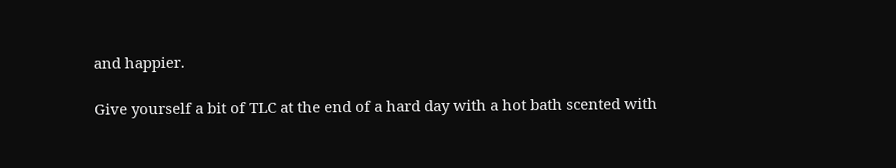and happier.

Give yourself a bit of TLC at the end of a hard day with a hot bath scented with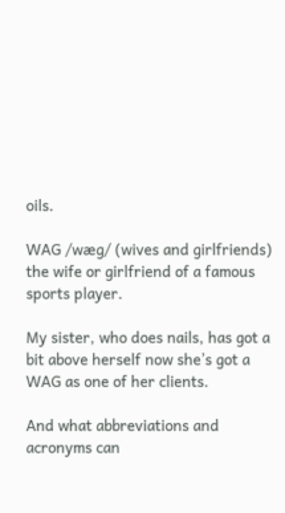oils.

WAG /wæɡ/ (wives and girlfriends) the wife or girlfriend of a famous sports player.

My sister, who does nails, has got a bit above herself now she’s got a WAG as one of her clients.

And what abbreviations and acronyms can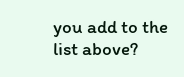you add to the list above?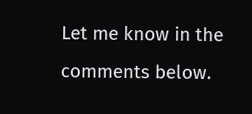Let me know in the comments below.